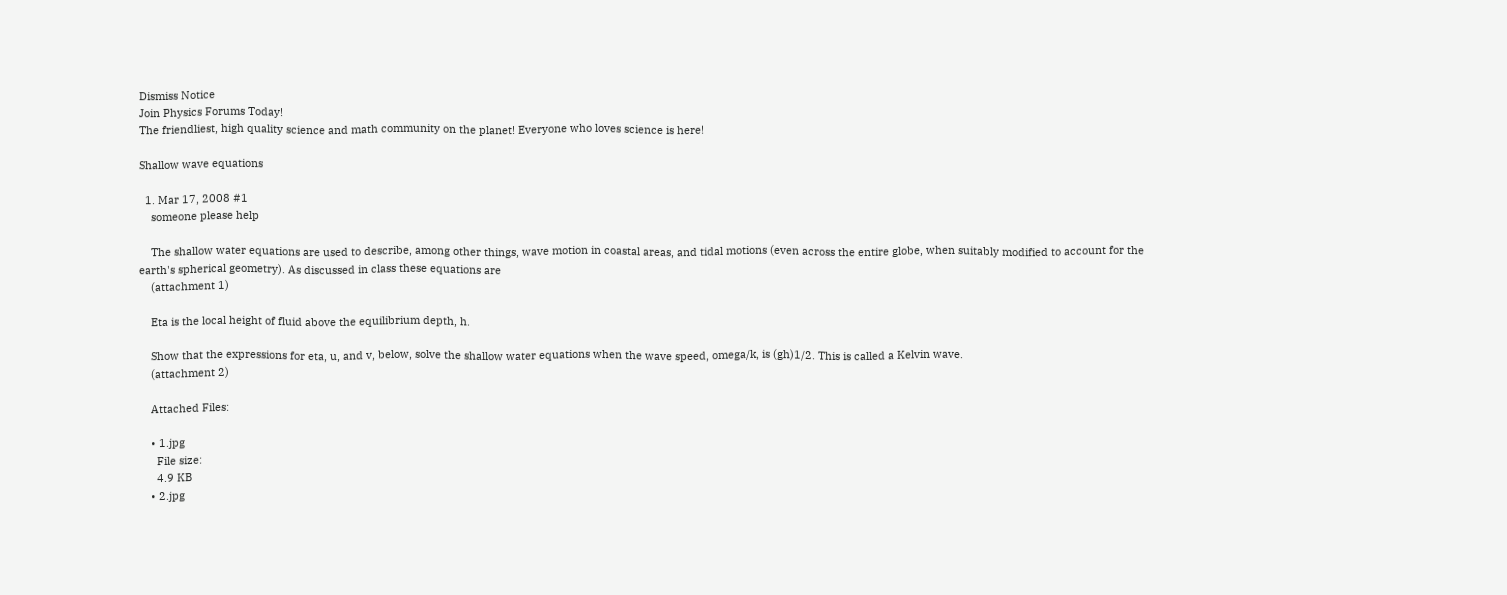Dismiss Notice
Join Physics Forums Today!
The friendliest, high quality science and math community on the planet! Everyone who loves science is here!

Shallow wave equations

  1. Mar 17, 2008 #1
    someone please help

    The shallow water equations are used to describe, among other things, wave motion in coastal areas, and tidal motions (even across the entire globe, when suitably modified to account for the earth's spherical geometry). As discussed in class these equations are
    (attachment 1)

    Eta is the local height of fluid above the equilibrium depth, h.

    Show that the expressions for eta, u, and v, below, solve the shallow water equations when the wave speed, omega/k, is (gh)1/2. This is called a Kelvin wave.
    (attachment 2)

    Attached Files:

    • 1.jpg
      File size:
      4.9 KB
    • 2.jpg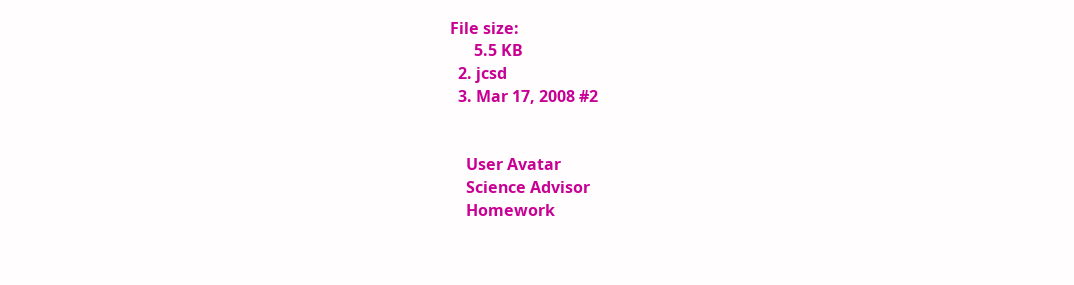File size:
      5.5 KB
  2. jcsd
  3. Mar 17, 2008 #2


    User Avatar
    Science Advisor
    Homework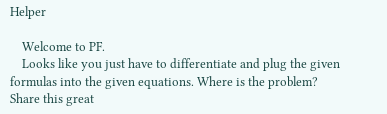Helper

    Welcome to PF.
    Looks like you just have to differentiate and plug the given formulas into the given equations. Where is the problem?
Share this great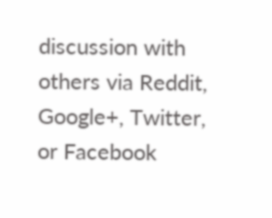discussion with others via Reddit, Google+, Twitter, or Facebook